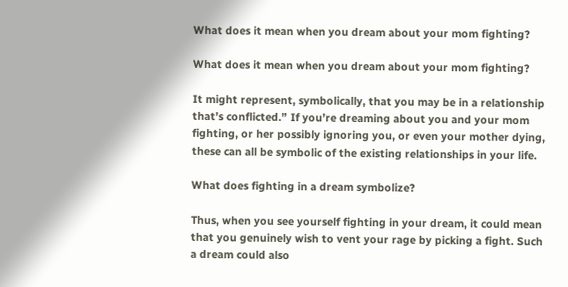What does it mean when you dream about your mom fighting?

What does it mean when you dream about your mom fighting?

It might represent, symbolically, that you may be in a relationship that’s conflicted.” If you’re dreaming about you and your mom fighting, or her possibly ignoring you, or even your mother dying, these can all be symbolic of the existing relationships in your life.

What does fighting in a dream symbolize?

Thus, when you see yourself fighting in your dream, it could mean that you genuinely wish to vent your rage by picking a fight. Such a dream could also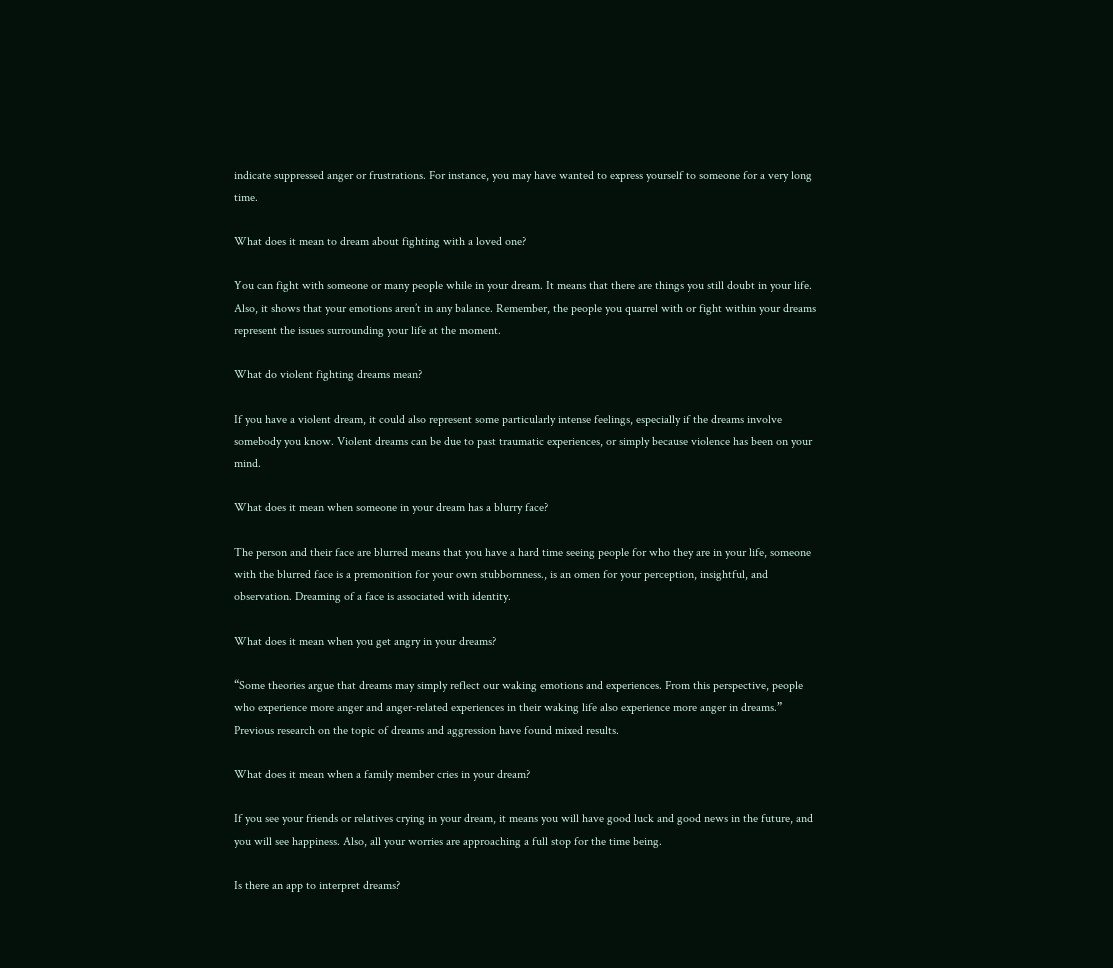indicate suppressed anger or frustrations. For instance, you may have wanted to express yourself to someone for a very long time.

What does it mean to dream about fighting with a loved one?

You can fight with someone or many people while in your dream. It means that there are things you still doubt in your life. Also, it shows that your emotions aren’t in any balance. Remember, the people you quarrel with or fight within your dreams represent the issues surrounding your life at the moment.

What do violent fighting dreams mean?

If you have a violent dream, it could also represent some particularly intense feelings, especially if the dreams involve somebody you know. Violent dreams can be due to past traumatic experiences, or simply because violence has been on your mind.

What does it mean when someone in your dream has a blurry face?

The person and their face are blurred means that you have a hard time seeing people for who they are in your life, someone with the blurred face is a premonition for your own stubbornness., is an omen for your perception, insightful, and observation. Dreaming of a face is associated with identity.

What does it mean when you get angry in your dreams?

“Some theories argue that dreams may simply reflect our waking emotions and experiences. From this perspective, people who experience more anger and anger-related experiences in their waking life also experience more anger in dreams.” Previous research on the topic of dreams and aggression have found mixed results.

What does it mean when a family member cries in your dream?

If you see your friends or relatives crying in your dream, it means you will have good luck and good news in the future, and you will see happiness. Also, all your worries are approaching a full stop for the time being.

Is there an app to interpret dreams?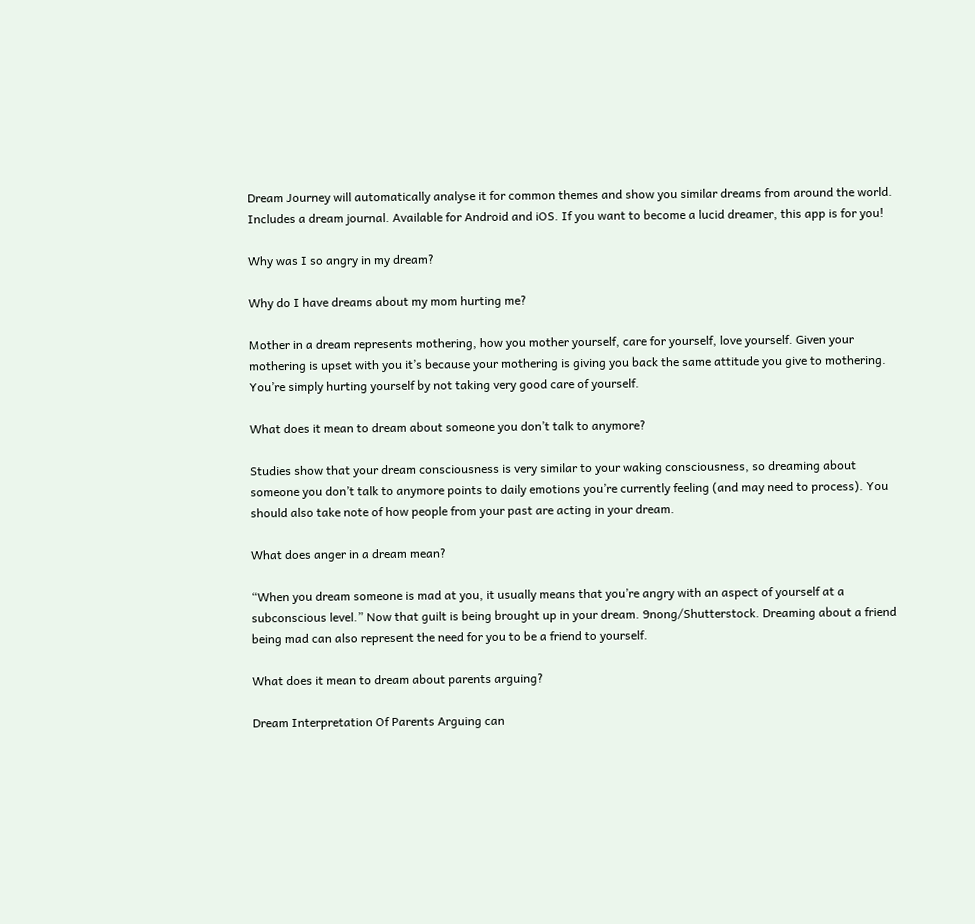Dream Journey will automatically analyse it for common themes and show you similar dreams from around the world. Includes a dream journal. Available for Android and iOS. If you want to become a lucid dreamer, this app is for you!

Why was I so angry in my dream?

Why do I have dreams about my mom hurting me?

Mother in a dream represents mothering, how you mother yourself, care for yourself, love yourself. Given your mothering is upset with you it’s because your mothering is giving you back the same attitude you give to mothering. You’re simply hurting yourself by not taking very good care of yourself.

What does it mean to dream about someone you don’t talk to anymore?

Studies show that your dream consciousness is very similar to your waking consciousness, so dreaming about someone you don’t talk to anymore points to daily emotions you’re currently feeling (and may need to process). You should also take note of how people from your past are acting in your dream.

What does anger in a dream mean?

“When you dream someone is mad at you, it usually means that you’re angry with an aspect of yourself at a subconscious level.” Now that guilt is being brought up in your dream. 9nong/Shutterstock. Dreaming about a friend being mad can also represent the need for you to be a friend to yourself.

What does it mean to dream about parents arguing?

Dream Interpretation Of Parents Arguing can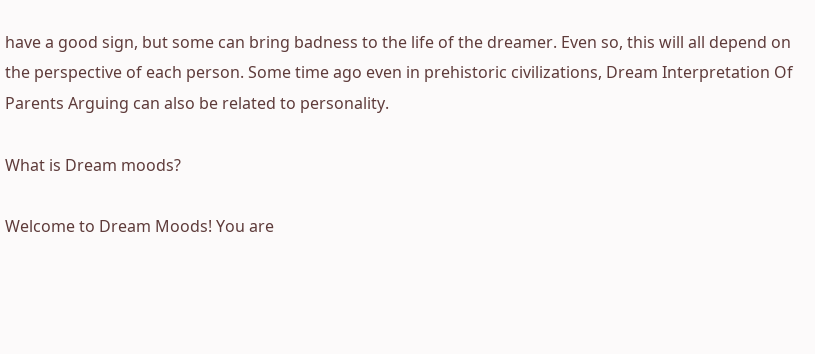have a good sign, but some can bring badness to the life of the dreamer. Even so, this will all depend on the perspective of each person. Some time ago even in prehistoric civilizations, Dream Interpretation Of Parents Arguing can also be related to personality.

What is Dream moods?

Welcome to Dream Moods! You are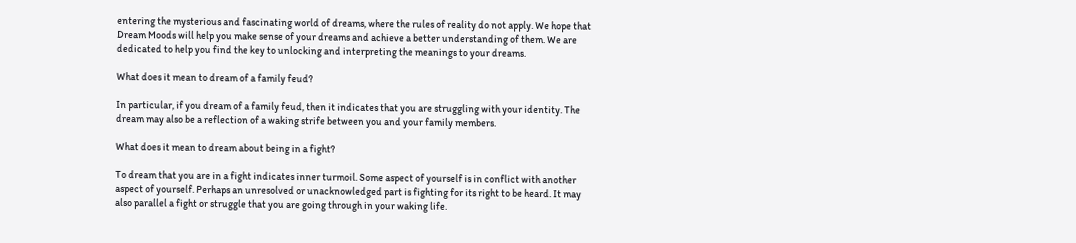entering the mysterious and fascinating world of dreams, where the rules of reality do not apply. We hope that Dream Moods will help you make sense of your dreams and achieve a better understanding of them. We are dedicated to help you find the key to unlocking and interpreting the meanings to your dreams.

What does it mean to dream of a family feud?

In particular, if you dream of a family feud, then it indicates that you are struggling with your identity. The dream may also be a reflection of a waking strife between you and your family members.

What does it mean to dream about being in a fight?

To dream that you are in a fight indicates inner turmoil. Some aspect of yourself is in conflict with another aspect of yourself. Perhaps an unresolved or unacknowledged part is fighting for its right to be heard. It may also parallel a fight or struggle that you are going through in your waking life.